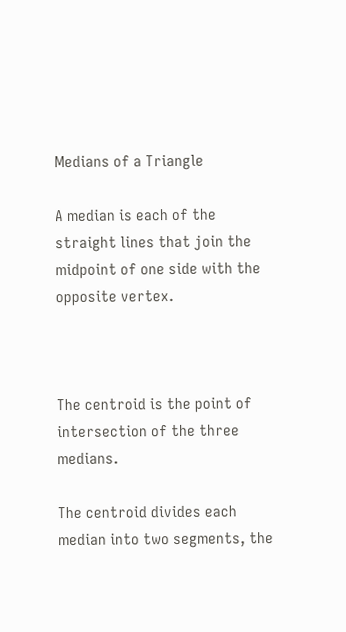Medians of a Triangle

A median is each of the straight lines that join the midpoint of one side with the opposite vertex.



The centroid is the point of intersection of the three medians.

The centroid divides each median into two segments, the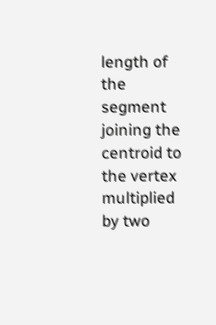length of the segment joining the centroid to the vertex multiplied by two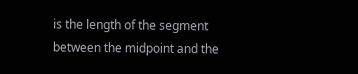is the length of the segment between the midpoint and the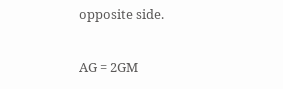opposite side.

AG = 2GM